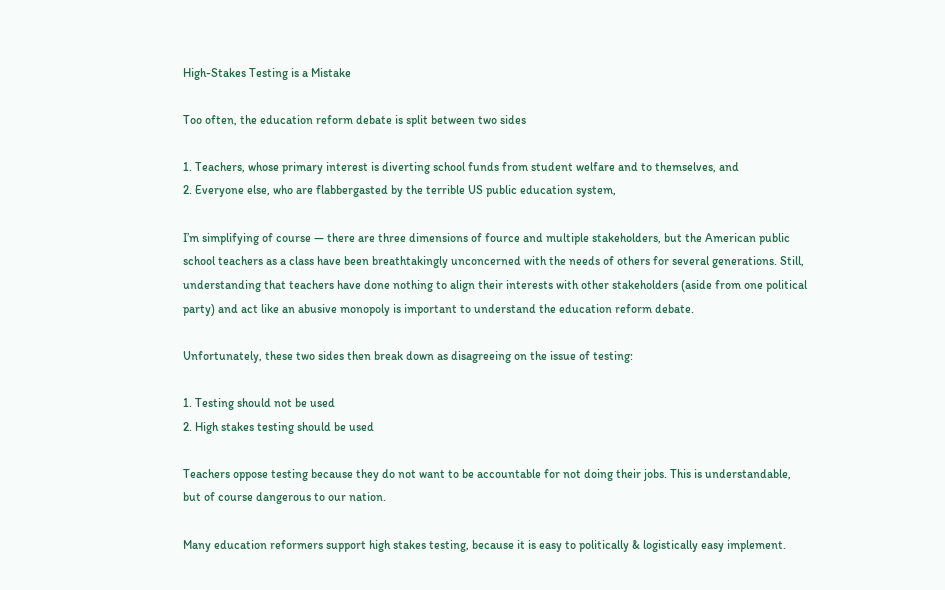High-Stakes Testing is a Mistake

Too often, the education reform debate is split between two sides

1. Teachers, whose primary interest is diverting school funds from student welfare and to themselves, and
2. Everyone else, who are flabbergasted by the terrible US public education system,

I’m simplifying of course — there are three dimensions of fource and multiple stakeholders, but the American public school teachers as a class have been breathtakingly unconcerned with the needs of others for several generations. Still, understanding that teachers have done nothing to align their interests with other stakeholders (aside from one political party) and act like an abusive monopoly is important to understand the education reform debate.

Unfortunately, these two sides then break down as disagreeing on the issue of testing:

1. Testing should not be used
2. High stakes testing should be used

Teachers oppose testing because they do not want to be accountable for not doing their jobs. This is understandable, but of course dangerous to our nation.

Many education reformers support high stakes testing, because it is easy to politically & logistically easy implement.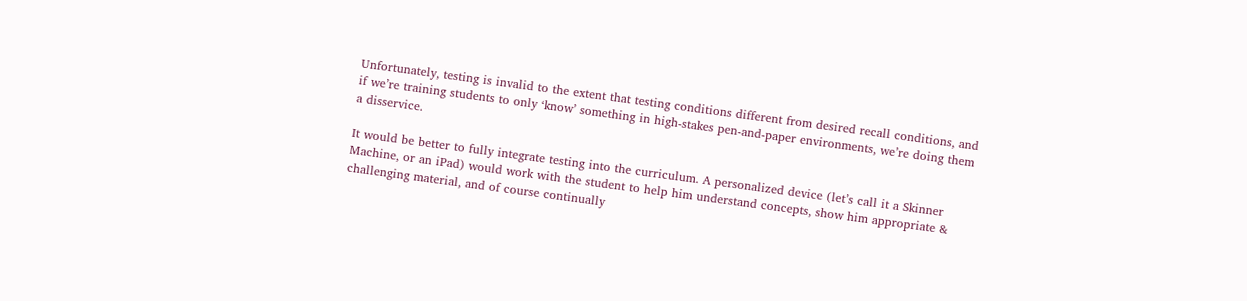Unfortunately, testing is invalid to the extent that testing conditions different from desired recall conditions, and if we’re training students to only ‘know’ something in high-stakes pen-and-paper environments, we’re doing them a disservice.

It would be better to fully integrate testing into the curriculum. A personalized device (let’s call it a Skinner Machine, or an iPad) would work with the student to help him understand concepts, show him appropriate & challenging material, and of course continually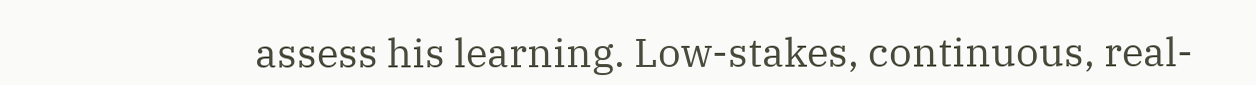assess his learning. Low-stakes, continuous, real-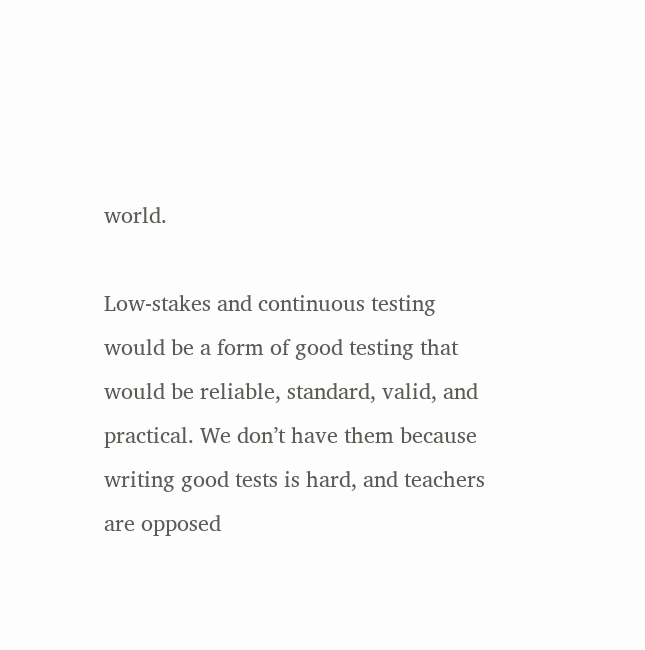world.

Low-stakes and continuous testing would be a form of good testing that would be reliable, standard, valid, and practical. We don’t have them because writing good tests is hard, and teachers are opposed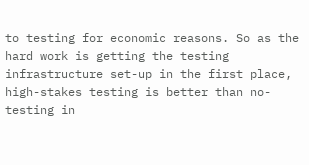to testing for economic reasons. So as the hard work is getting the testing infrastructure set-up in the first place, high-stakes testing is better than no-testing in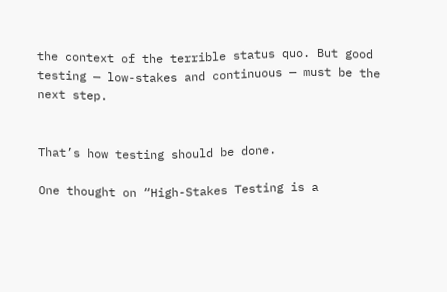the context of the terrible status quo. But good testing — low-stakes and continuous — must be the next step.


That’s how testing should be done.

One thought on “High-Stakes Testing is a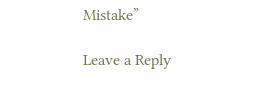Mistake”

Leave a Reply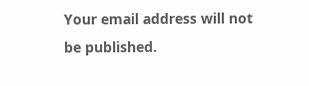Your email address will not be published.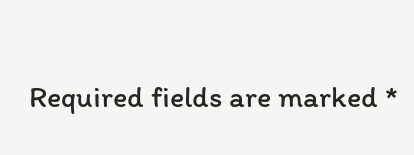Required fields are marked *